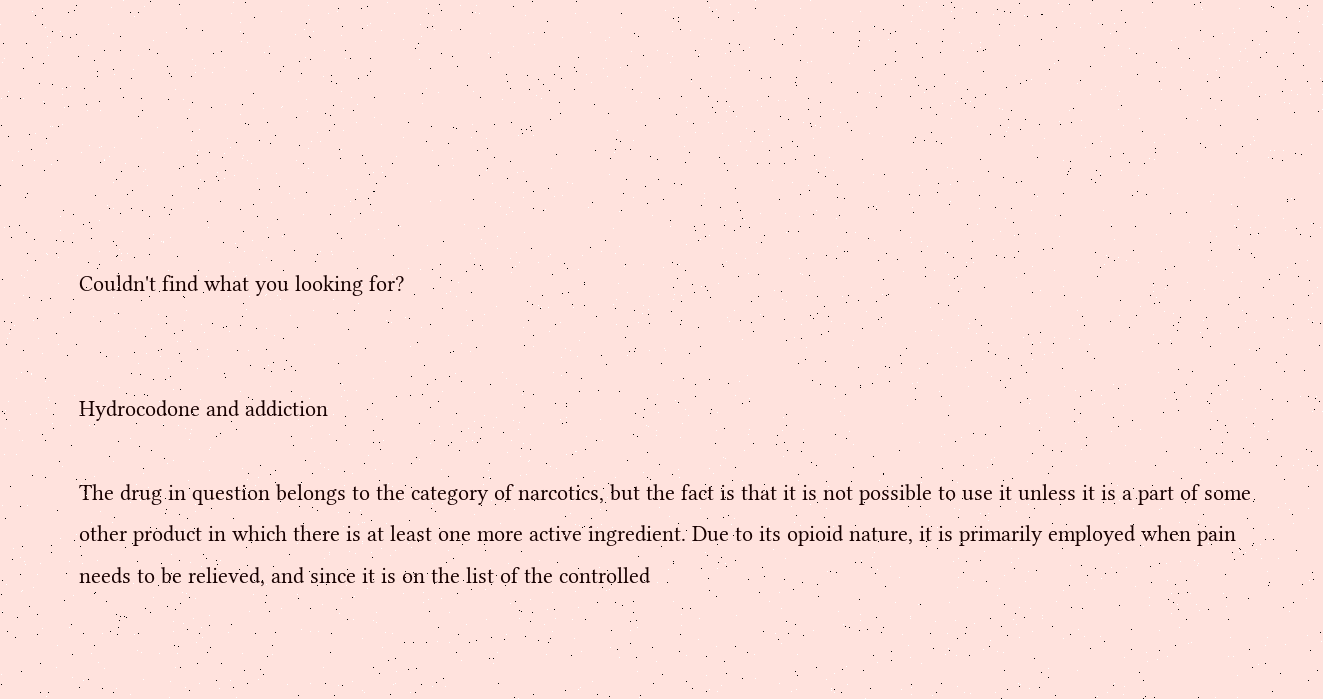Couldn't find what you looking for?


Hydrocodone and addiction

The drug in question belongs to the category of narcotics, but the fact is that it is not possible to use it unless it is a part of some other product in which there is at least one more active ingredient. Due to its opioid nature, it is primarily employed when pain needs to be relieved, and since it is on the list of the controlled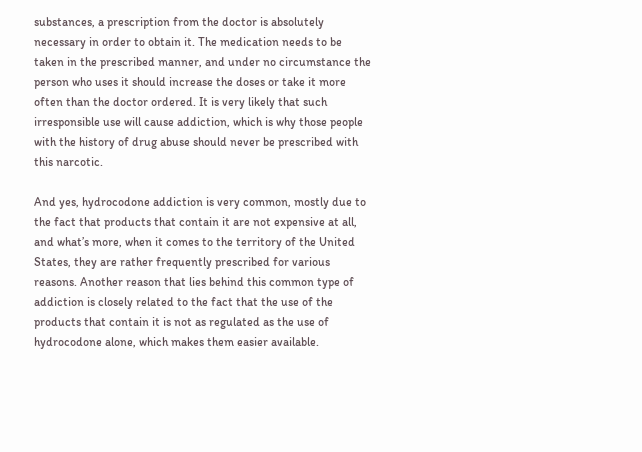substances, a prescription from the doctor is absolutely necessary in order to obtain it. The medication needs to be taken in the prescribed manner, and under no circumstance the person who uses it should increase the doses or take it more often than the doctor ordered. It is very likely that such irresponsible use will cause addiction, which is why those people with the history of drug abuse should never be prescribed with this narcotic.

And yes, hydrocodone addiction is very common, mostly due to the fact that products that contain it are not expensive at all, and what’s more, when it comes to the territory of the United States, they are rather frequently prescribed for various reasons. Another reason that lies behind this common type of addiction is closely related to the fact that the use of the products that contain it is not as regulated as the use of hydrocodone alone, which makes them easier available.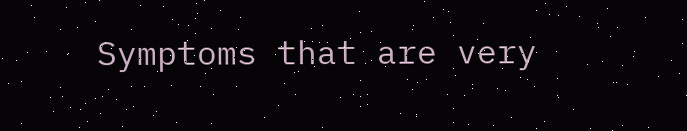Symptoms that are very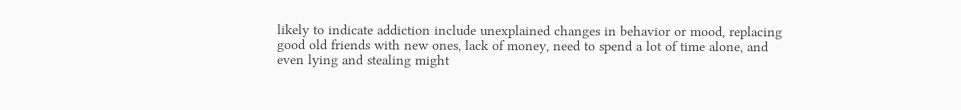likely to indicate addiction include unexplained changes in behavior or mood, replacing good old friends with new ones, lack of money, need to spend a lot of time alone, and even lying and stealing might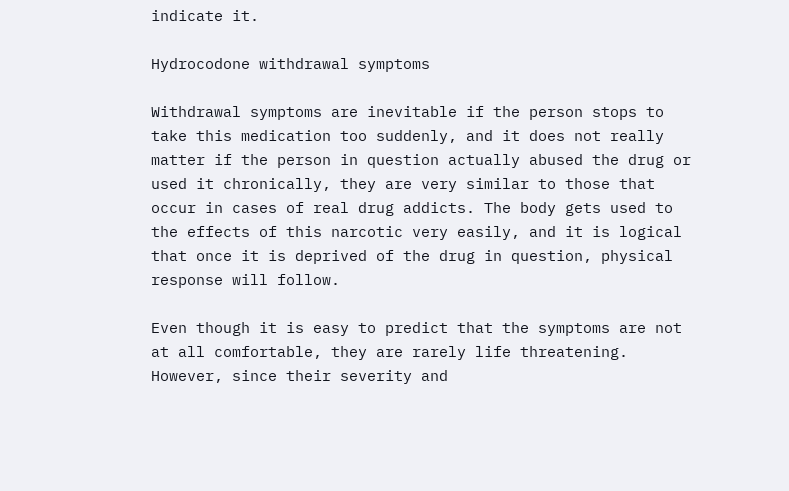indicate it.

Hydrocodone withdrawal symptoms

Withdrawal symptoms are inevitable if the person stops to take this medication too suddenly, and it does not really matter if the person in question actually abused the drug or used it chronically, they are very similar to those that occur in cases of real drug addicts. The body gets used to the effects of this narcotic very easily, and it is logical that once it is deprived of the drug in question, physical response will follow.

Even though it is easy to predict that the symptoms are not at all comfortable, they are rarely life threatening. However, since their severity and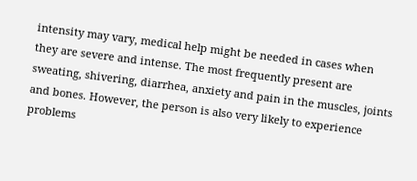intensity may vary, medical help might be needed in cases when they are severe and intense. The most frequently present are sweating, shivering, diarrhea, anxiety and pain in the muscles, joints and bones. However, the person is also very likely to experience problems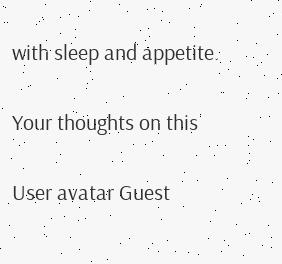with sleep and appetite.

Your thoughts on this

User avatar Guest